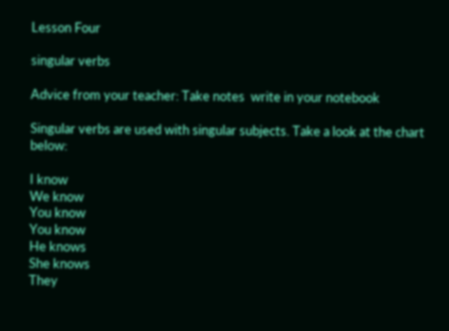Lesson Four

singular verbs

Advice from your teacher: Take notes  write in your notebook

Singular verbs are used with singular subjects. Take a look at the chart below:

I know
We know
You know
You know
He knows
She knows
They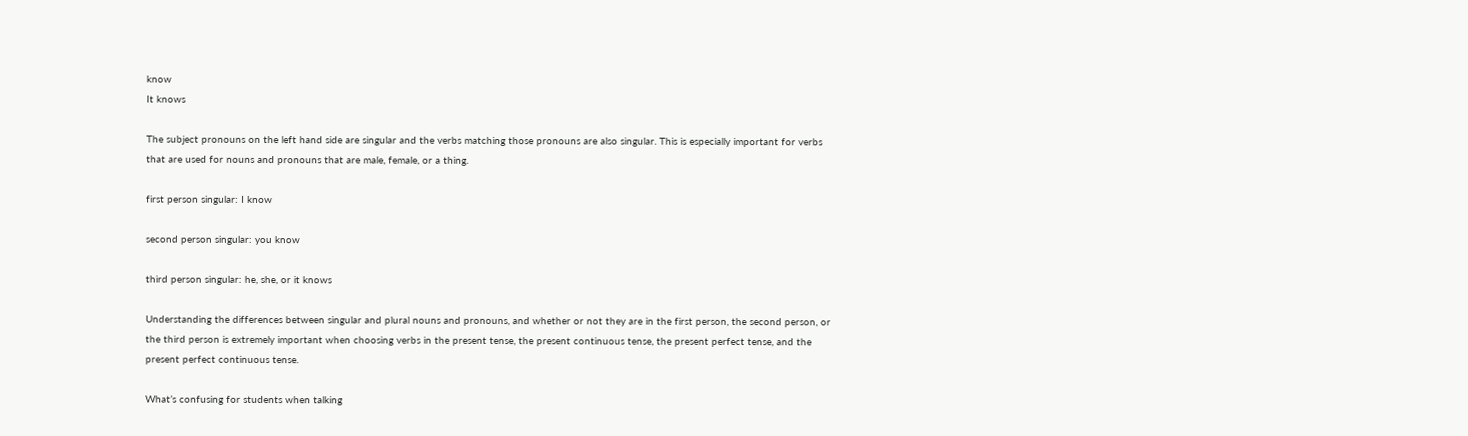know
It knows

The subject pronouns on the left hand side are singular and the verbs matching those pronouns are also singular. This is especially important for verbs that are used for nouns and pronouns that are male, female, or a thing.

first person singular: I know

second person singular: you know

third person singular: he, she, or it knows

Understanding the differences between singular and plural nouns and pronouns, and whether or not they are in the first person, the second person, or the third person is extremely important when choosing verbs in the present tense, the present continuous tense, the present perfect tense, and the present perfect continuous tense.

What’s confusing for students when talking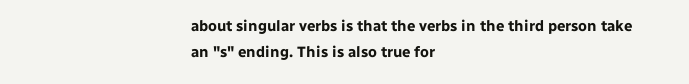about singular verbs is that the verbs in the third person take an "s" ending. This is also true for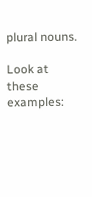plural nouns.

Look at these examples: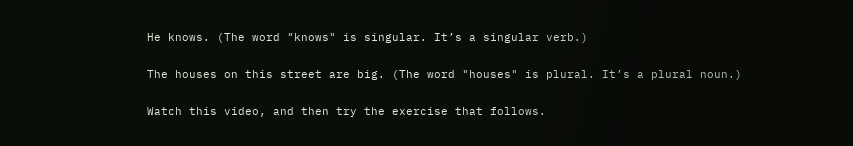He knows. (The word "knows" is singular. It’s a singular verb.)

The houses on this street are big. (The word "houses" is plural. It’s a plural noun.)

Watch this video, and then try the exercise that follows.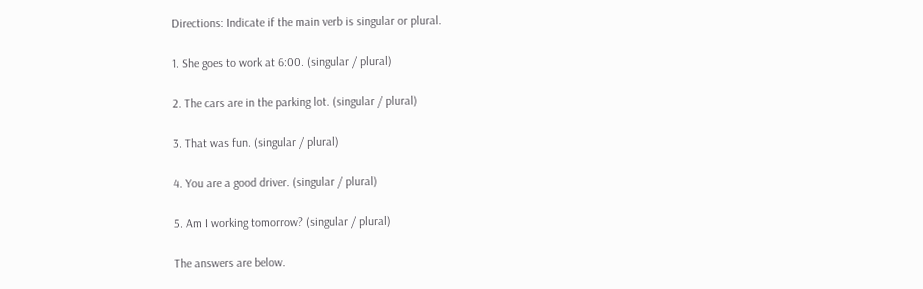Directions: Indicate if the main verb is singular or plural.

1. She goes to work at 6:00. (singular / plural)

2. The cars are in the parking lot. (singular / plural)

3. That was fun. (singular / plural)

4. You are a good driver. (singular / plural)

5. Am I working tomorrow? (singular / plural)

The answers are below.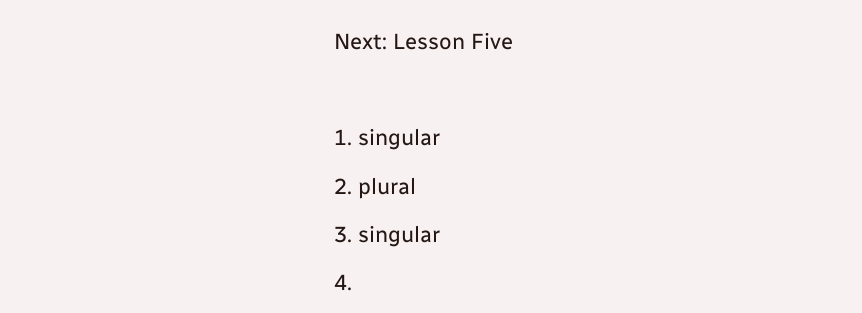Next: Lesson Five



1. singular

2. plural

3. singular

4.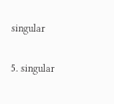singular

5. singular